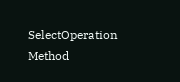SelectOperation Method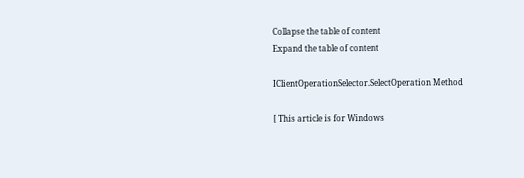Collapse the table of content
Expand the table of content

IClientOperationSelector.SelectOperation Method

[ This article is for Windows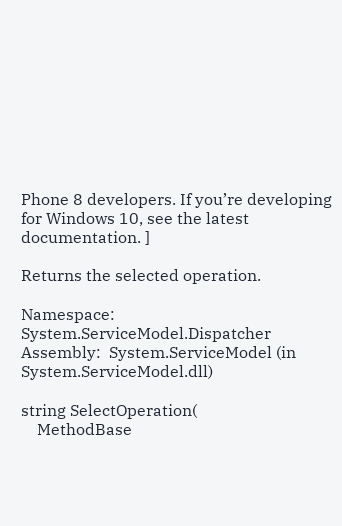Phone 8 developers. If you’re developing for Windows 10, see the latest documentation. ]

Returns the selected operation.

Namespace:  System.ServiceModel.Dispatcher
Assembly:  System.ServiceModel (in System.ServiceModel.dll)

string SelectOperation(
    MethodBase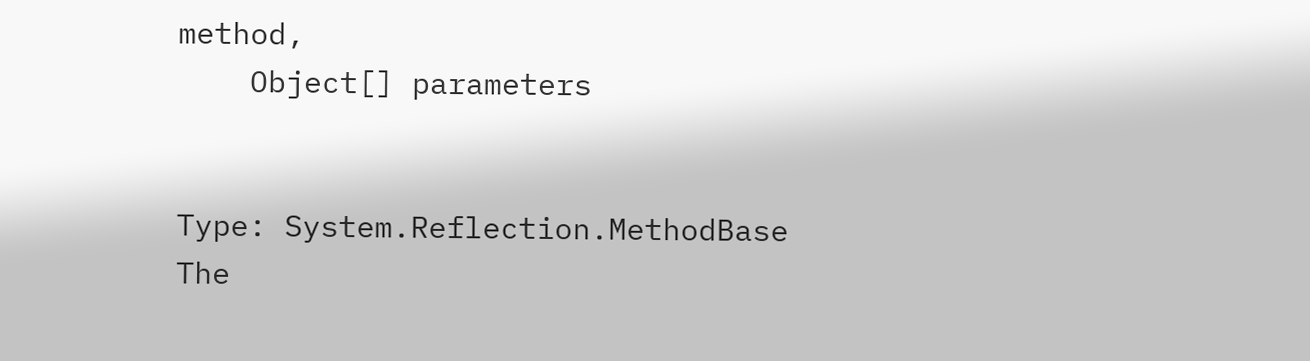method,
    Object[] parameters


Type: System.Reflection.MethodBase
The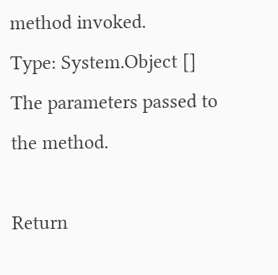method invoked.
Type: System.Object []
The parameters passed to the method.

Return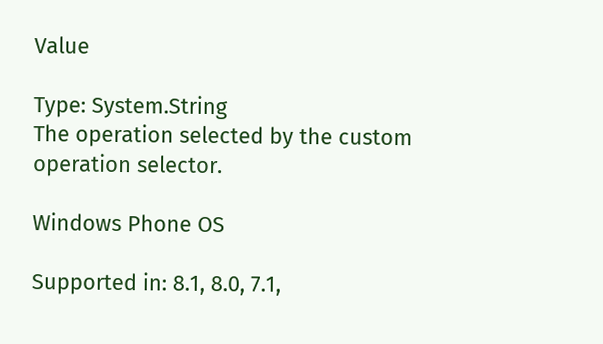Value

Type: System.String
The operation selected by the custom operation selector.

Windows Phone OS

Supported in: 8.1, 8.0, 7.1,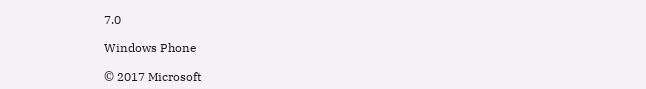7.0

Windows Phone

© 2017 Microsoft